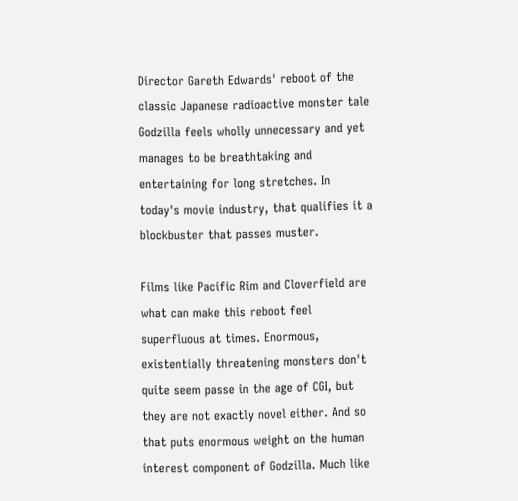Director Gareth Edwards' reboot of the classic Japanese radioactive monster tale Godzilla feels wholly unnecessary and yet manages to be breathtaking and entertaining for long stretches. In today's movie industry, that qualifies it a blockbuster that passes muster.

Films like Pacific Rim and Cloverfield are what can make this reboot feel superfluous at times. Enormous, existentially threatening monsters don't quite seem passe in the age of CGI, but they are not exactly novel either. And so that puts enormous weight on the human interest component of Godzilla. Much like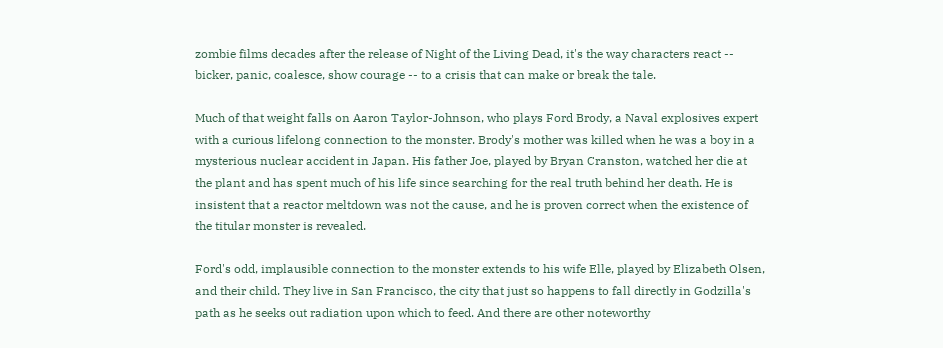zombie films decades after the release of Night of the Living Dead, it's the way characters react -- bicker, panic, coalesce, show courage -- to a crisis that can make or break the tale.

Much of that weight falls on Aaron Taylor-Johnson, who plays Ford Brody, a Naval explosives expert with a curious lifelong connection to the monster. Brody's mother was killed when he was a boy in a mysterious nuclear accident in Japan. His father Joe, played by Bryan Cranston, watched her die at the plant and has spent much of his life since searching for the real truth behind her death. He is insistent that a reactor meltdown was not the cause, and he is proven correct when the existence of the titular monster is revealed.

Ford's odd, implausible connection to the monster extends to his wife Elle, played by Elizabeth Olsen, and their child. They live in San Francisco, the city that just so happens to fall directly in Godzilla's path as he seeks out radiation upon which to feed. And there are other noteworthy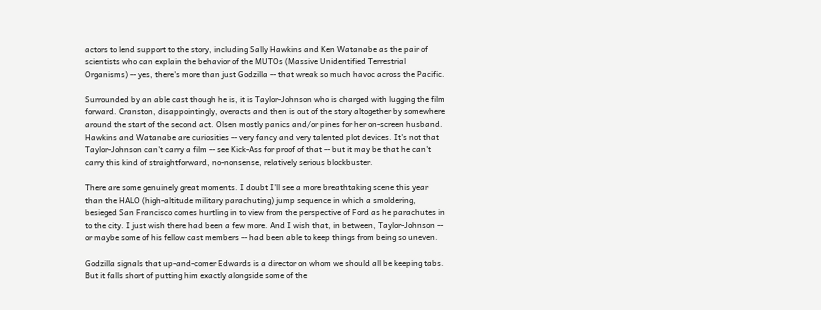actors to lend support to the story, including Sally Hawkins and Ken Watanabe as the pair of scientists who can explain the behavior of the MUTOs (Massive Unidentified Terrestrial Organisms) -- yes, there's more than just Godzilla -- that wreak so much havoc across the Pacific.

Surrounded by an able cast though he is, it is Taylor-Johnson who is charged with lugging the film forward. Cranston, disappointingly, overacts and then is out of the story altogether by somewhere around the start of the second act. Olsen mostly panics and/or pines for her on-screen husband. Hawkins and Watanabe are curiosities -- very fancy and very talented plot devices. It's not that Taylor-Johnson can't carry a film -- see Kick-Ass for proof of that -- but it may be that he can't carry this kind of straightforward, no-nonsense, relatively serious blockbuster.

There are some genuinely great moments. I doubt I'll see a more breathtaking scene this year than the HALO (high-altitude military parachuting) jump sequence in which a smoldering, besieged San Francisco comes hurtling in to view from the perspective of Ford as he parachutes in to the city. I just wish there had been a few more. And I wish that, in between, Taylor-Johnson -- or maybe some of his fellow cast members -- had been able to keep things from being so uneven.

Godzilla signals that up-and-comer Edwards is a director on whom we should all be keeping tabs. But it falls short of putting him exactly alongside some of the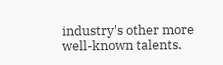industry's other more well-known talents.